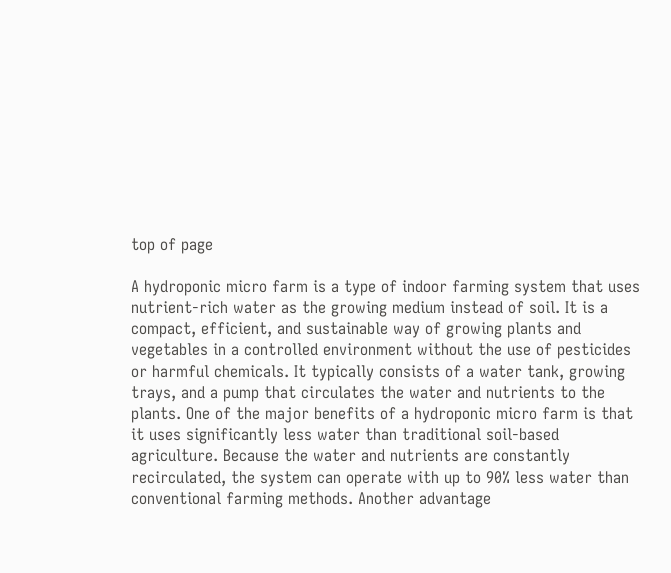top of page

A hydroponic micro farm is a type of indoor farming system that uses nutrient-rich water as the growing medium instead of soil. It is a compact, efficient, and sustainable way of growing plants and vegetables in a controlled environment without the use of pesticides or harmful chemicals. It typically consists of a water tank, growing trays, and a pump that circulates the water and nutrients to the plants. One of the major benefits of a hydroponic micro farm is that it uses significantly less water than traditional soil-based agriculture. Because the water and nutrients are constantly recirculated, the system can operate with up to 90% less water than conventional farming methods. Another advantage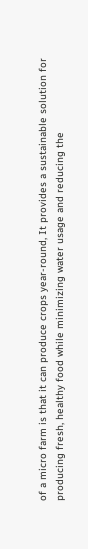of a micro farm is that it can produce crops year-round, It provides a sustainable solution for producing fresh, healthy food while minimizing water usage and reducing the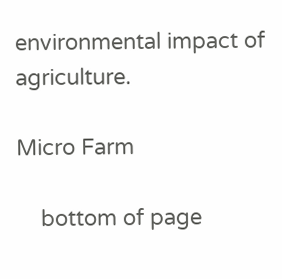environmental impact of agriculture.

Micro Farm

    bottom of page